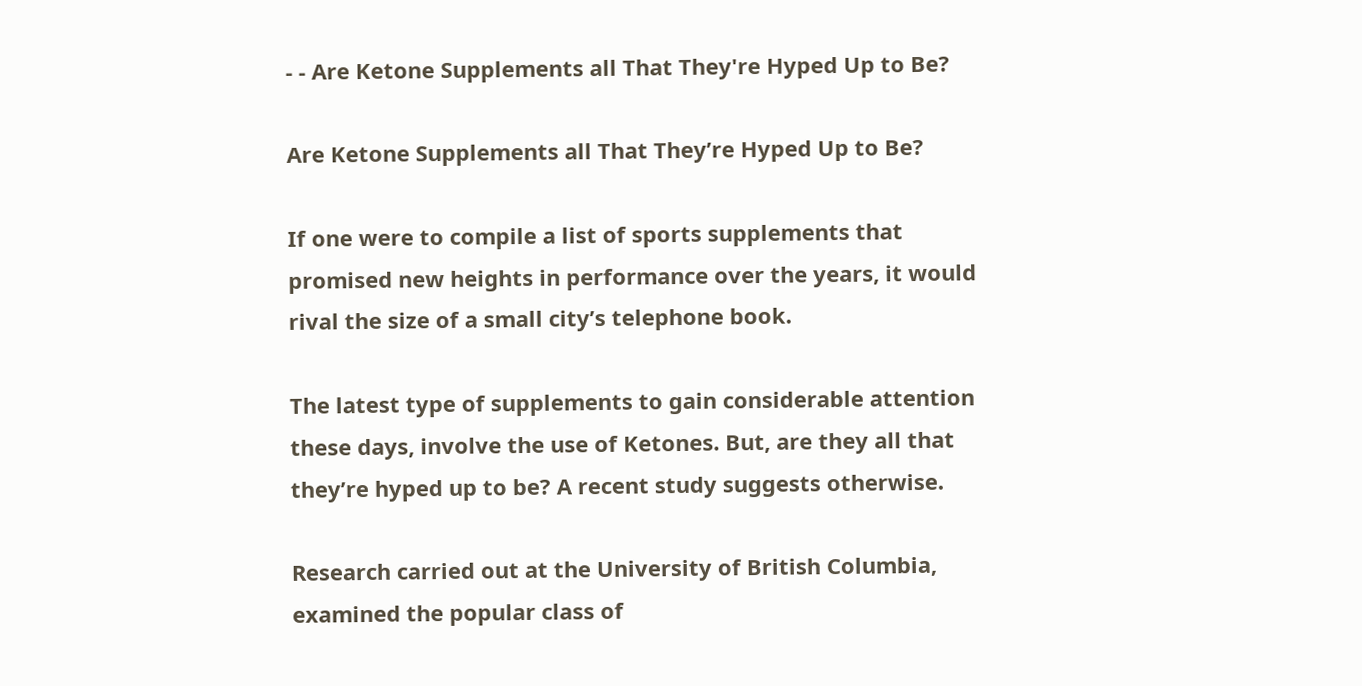- - Are Ketone Supplements all That They're Hyped Up to Be?

Are Ketone Supplements all That They’re Hyped Up to Be?

If one were to compile a list of sports supplements that promised new heights in performance over the years, it would rival the size of a small city’s telephone book.

The latest type of supplements to gain considerable attention these days, involve the use of Ketones. But, are they all that they’re hyped up to be? A recent study suggests otherwise.

Research carried out at the University of British Columbia, examined the popular class of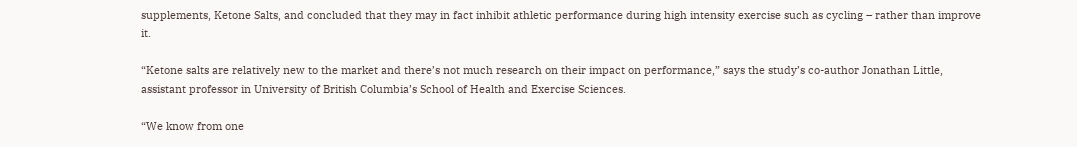supplements, Ketone Salts, and concluded that they may in fact inhibit athletic performance during high intensity exercise such as cycling – rather than improve it.

“Ketone salts are relatively new to the market and there’s not much research on their impact on performance,” says the study’s co-author Jonathan Little, assistant professor in University of British Columbia’s School of Health and Exercise Sciences.

“We know from one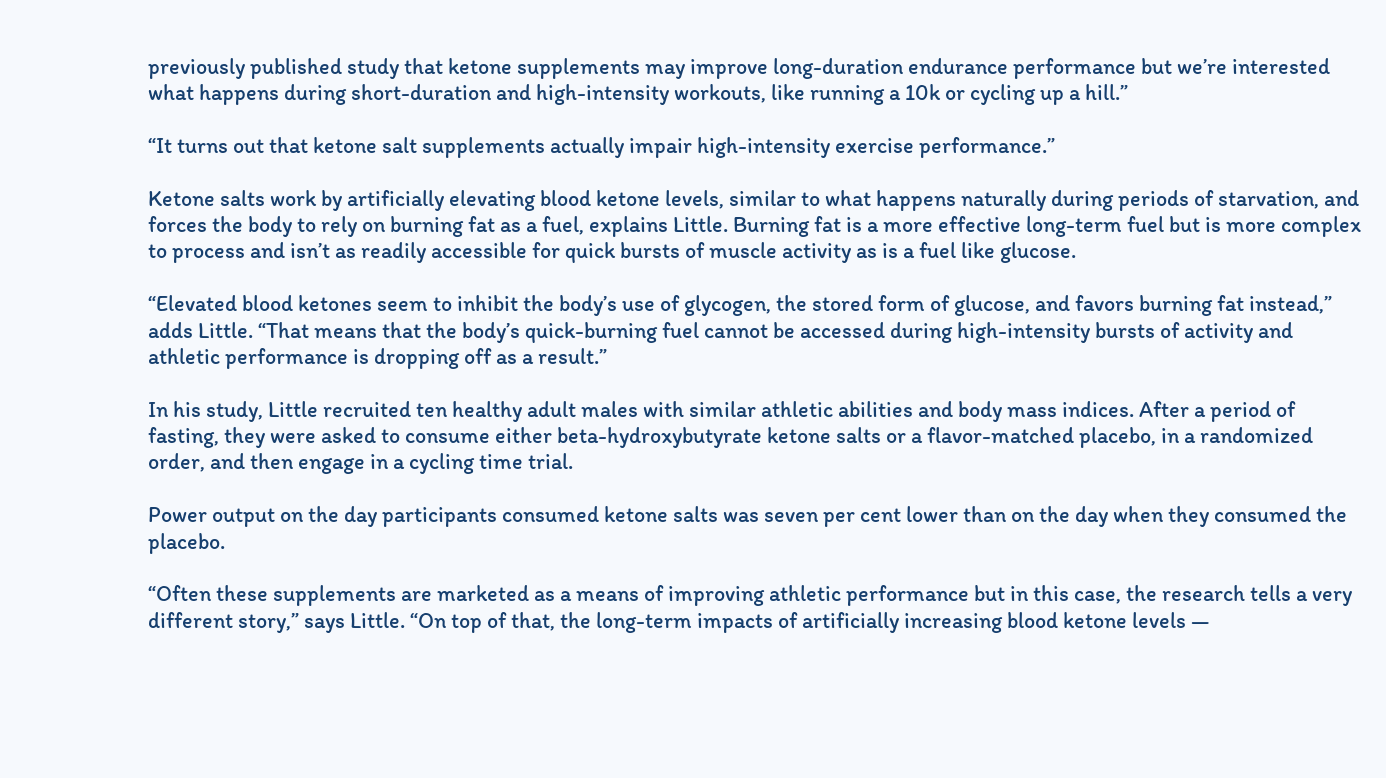previously published study that ketone supplements may improve long-duration endurance performance but we’re interested what happens during short-duration and high-intensity workouts, like running a 10k or cycling up a hill.”

“It turns out that ketone salt supplements actually impair high-intensity exercise performance.”

Ketone salts work by artificially elevating blood ketone levels, similar to what happens naturally during periods of starvation, and forces the body to rely on burning fat as a fuel, explains Little. Burning fat is a more effective long-term fuel but is more complex to process and isn’t as readily accessible for quick bursts of muscle activity as is a fuel like glucose.

“Elevated blood ketones seem to inhibit the body’s use of glycogen, the stored form of glucose, and favors burning fat instead,” adds Little. “That means that the body’s quick-burning fuel cannot be accessed during high-intensity bursts of activity and athletic performance is dropping off as a result.”

In his study, Little recruited ten healthy adult males with similar athletic abilities and body mass indices. After a period of fasting, they were asked to consume either beta-hydroxybutyrate ketone salts or a flavor-matched placebo, in a randomized order, and then engage in a cycling time trial.

Power output on the day participants consumed ketone salts was seven per cent lower than on the day when they consumed the placebo.

“Often these supplements are marketed as a means of improving athletic performance but in this case, the research tells a very different story,” says Little. “On top of that, the long-term impacts of artificially increasing blood ketone levels —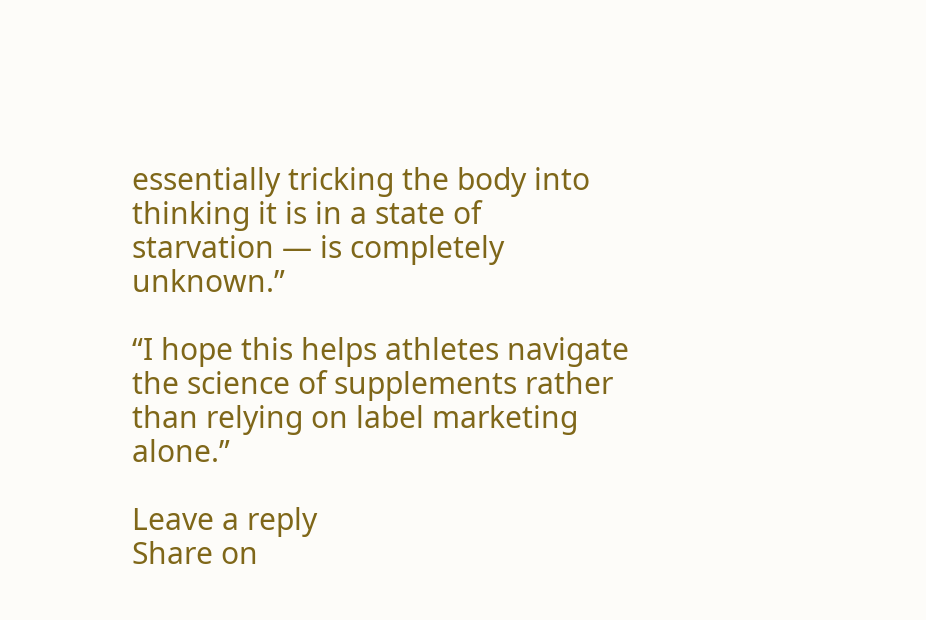essentially tricking the body into thinking it is in a state of starvation — is completely unknown.”

“I hope this helps athletes navigate the science of supplements rather than relying on label marketing alone.”

Leave a reply
Share on